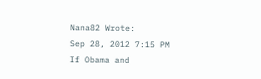Nana82 Wrote:
Sep 28, 2012 7:15 PM
If Obama and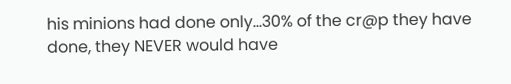his minions had done only...30% of the cr@p they have done, they NEVER would have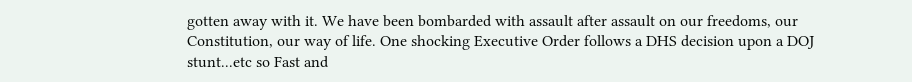gotten away with it. We have been bombarded with assault after assault on our freedoms, our Constitution, our way of life. One shocking Executive Order follows a DHS decision upon a DOJ stunt...etc so Fast and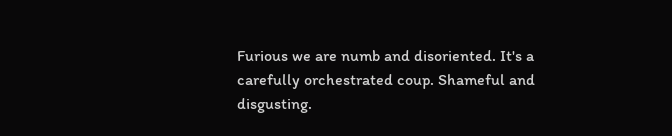Furious we are numb and disoriented. It's a carefully orchestrated coup. Shameful and disgusting.